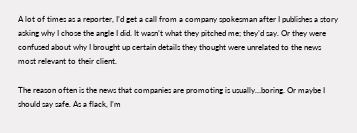A lot of times as a reporter, I’d get a call from a company spokesman after I publishes a story asking why I chose the angle I did. It wasn’t what they pitched me; they’d say. Or they were confused about why I brought up certain details they thought were unrelated to the news most relevant to their client.

The reason often is the news that companies are promoting is usually…boring. Or maybe I should say safe. As a flack, I’m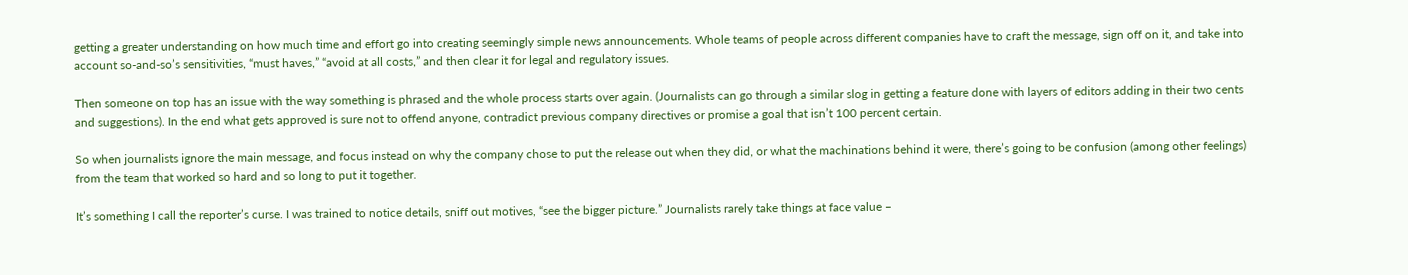getting a greater understanding on how much time and effort go into creating seemingly simple news announcements. Whole teams of people across different companies have to craft the message, sign off on it, and take into account so-and-so’s sensitivities, “must haves,” “avoid at all costs,” and then clear it for legal and regulatory issues.

Then someone on top has an issue with the way something is phrased and the whole process starts over again. (Journalists can go through a similar slog in getting a feature done with layers of editors adding in their two cents and suggestions). In the end what gets approved is sure not to offend anyone, contradict previous company directives or promise a goal that isn’t 100 percent certain.

So when journalists ignore the main message, and focus instead on why the company chose to put the release out when they did, or what the machinations behind it were, there’s going to be confusion (among other feelings) from the team that worked so hard and so long to put it together.

It’s something I call the reporter’s curse. I was trained to notice details, sniff out motives, “see the bigger picture.” Journalists rarely take things at face value –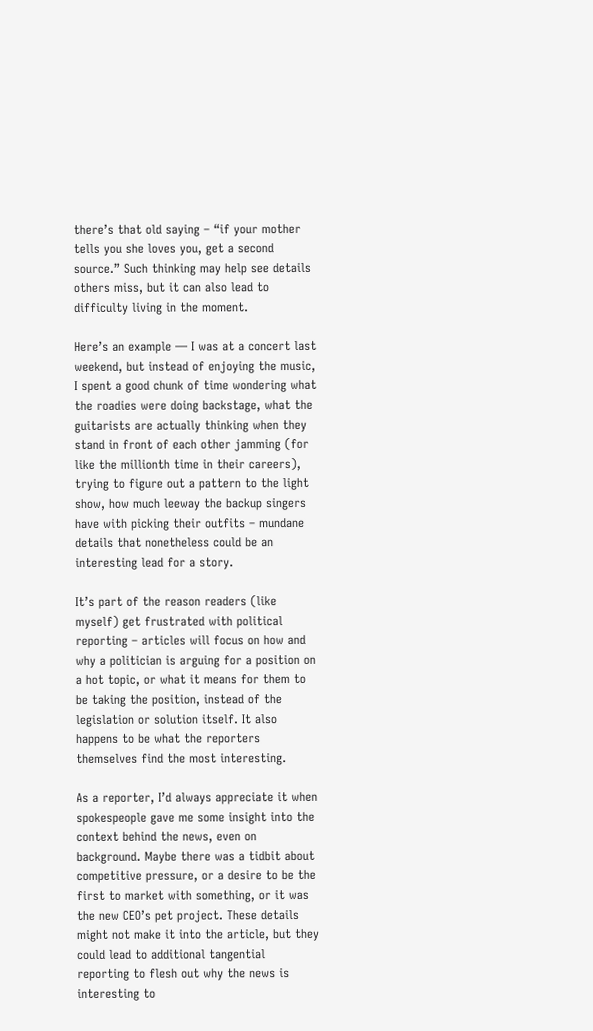there’s that old saying – “if your mother tells you she loves you, get a second source.” Such thinking may help see details others miss, but it can also lead to difficulty living in the moment.

Here’s an example — I was at a concert last weekend, but instead of enjoying the music, I spent a good chunk of time wondering what the roadies were doing backstage, what the guitarists are actually thinking when they stand in front of each other jamming (for like the millionth time in their careers), trying to figure out a pattern to the light show, how much leeway the backup singers have with picking their outfits – mundane details that nonetheless could be an interesting lead for a story.

It’s part of the reason readers (like myself) get frustrated with political reporting – articles will focus on how and why a politician is arguing for a position on a hot topic, or what it means for them to be taking the position, instead of the legislation or solution itself. It also happens to be what the reporters themselves find the most interesting.

As a reporter, I’d always appreciate it when spokespeople gave me some insight into the context behind the news, even on background. Maybe there was a tidbit about competitive pressure, or a desire to be the first to market with something, or it was the new CEO’s pet project. These details might not make it into the article, but they could lead to additional tangential reporting to flesh out why the news is interesting to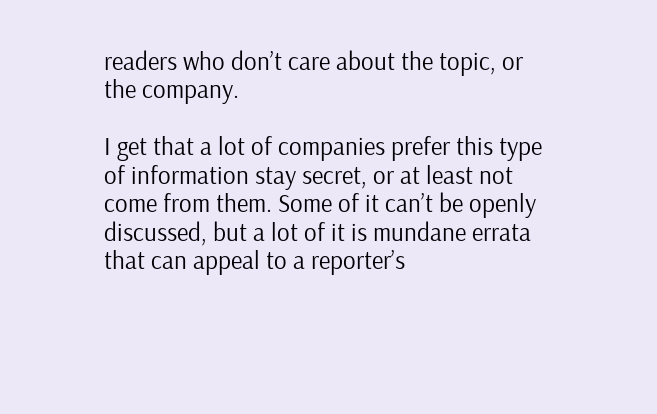readers who don’t care about the topic, or the company.

I get that a lot of companies prefer this type of information stay secret, or at least not come from them. Some of it can’t be openly discussed, but a lot of it is mundane errata that can appeal to a reporter’s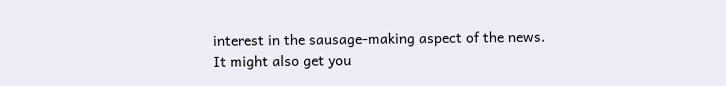interest in the sausage-making aspect of the news. It might also get you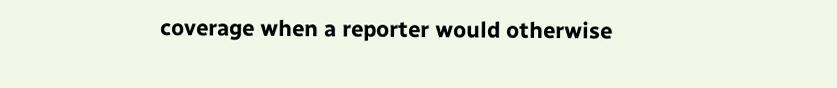coverage when a reporter would otherwise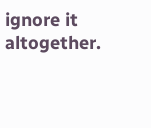ignore it altogether.